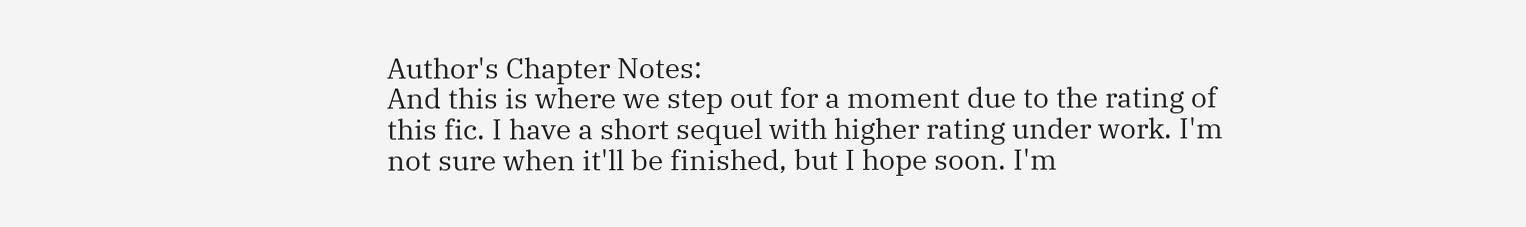Author's Chapter Notes:
And this is where we step out for a moment due to the rating of this fic. I have a short sequel with higher rating under work. I'm not sure when it'll be finished, but I hope soon. I'm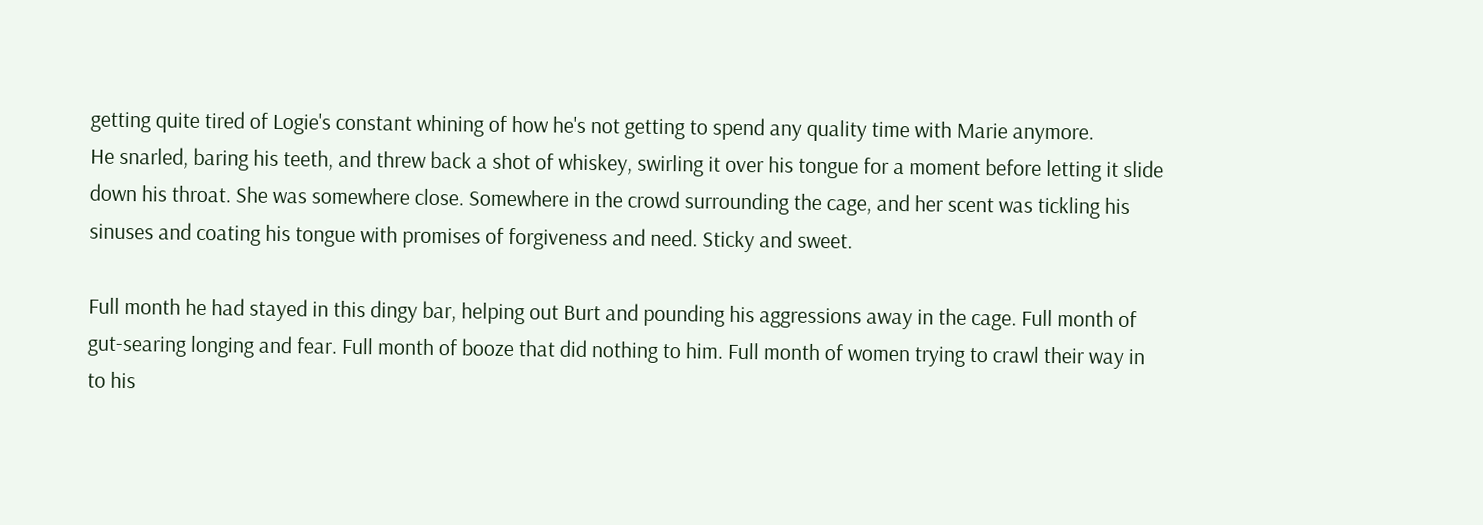getting quite tired of Logie's constant whining of how he's not getting to spend any quality time with Marie anymore.
He snarled, baring his teeth, and threw back a shot of whiskey, swirling it over his tongue for a moment before letting it slide down his throat. She was somewhere close. Somewhere in the crowd surrounding the cage, and her scent was tickling his sinuses and coating his tongue with promises of forgiveness and need. Sticky and sweet.

Full month he had stayed in this dingy bar, helping out Burt and pounding his aggressions away in the cage. Full month of gut-searing longing and fear. Full month of booze that did nothing to him. Full month of women trying to crawl their way in to his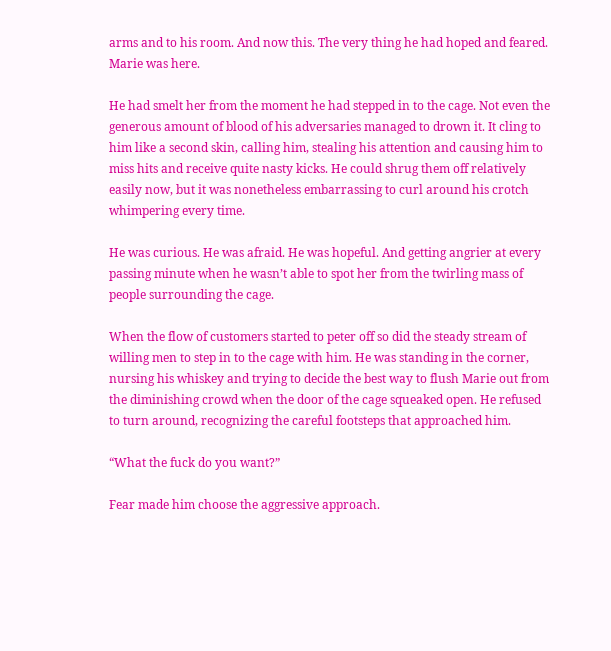arms and to his room. And now this. The very thing he had hoped and feared. Marie was here.

He had smelt her from the moment he had stepped in to the cage. Not even the generous amount of blood of his adversaries managed to drown it. It cling to him like a second skin, calling him, stealing his attention and causing him to miss hits and receive quite nasty kicks. He could shrug them off relatively easily now, but it was nonetheless embarrassing to curl around his crotch whimpering every time.

He was curious. He was afraid. He was hopeful. And getting angrier at every passing minute when he wasn’t able to spot her from the twirling mass of people surrounding the cage.

When the flow of customers started to peter off so did the steady stream of willing men to step in to the cage with him. He was standing in the corner, nursing his whiskey and trying to decide the best way to flush Marie out from the diminishing crowd when the door of the cage squeaked open. He refused to turn around, recognizing the careful footsteps that approached him.

“What the fuck do you want?”

Fear made him choose the aggressive approach.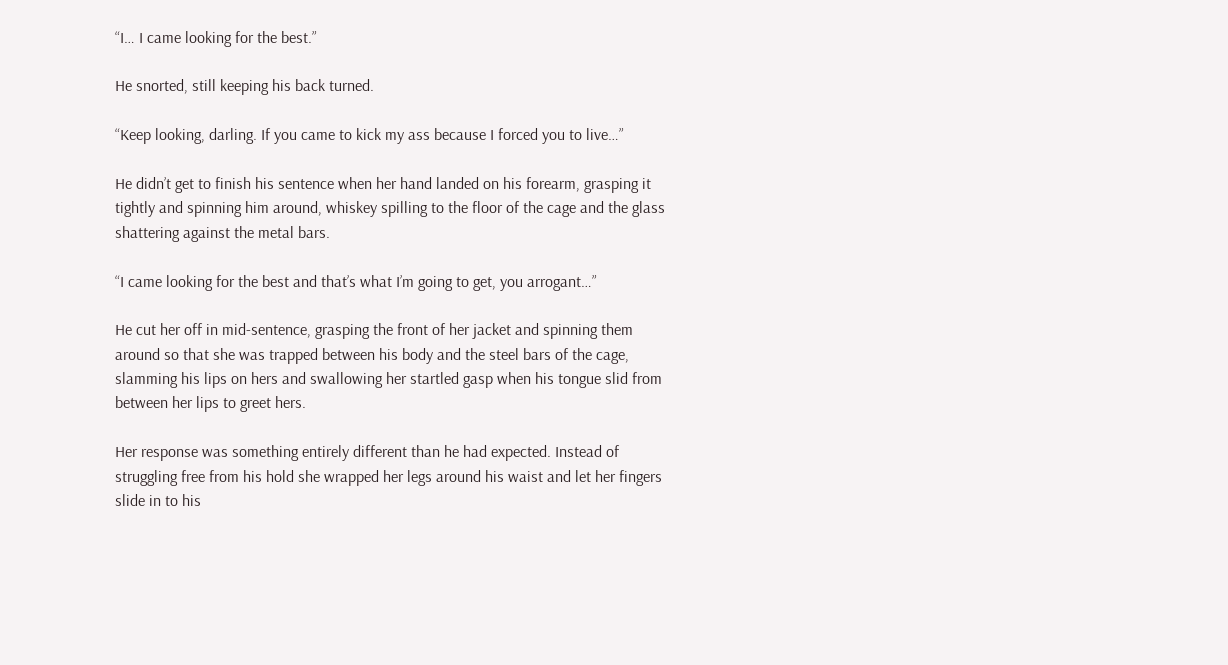“I… I came looking for the best.”

He snorted, still keeping his back turned.

“Keep looking, darling. If you came to kick my ass because I forced you to live…”

He didn’t get to finish his sentence when her hand landed on his forearm, grasping it tightly and spinning him around, whiskey spilling to the floor of the cage and the glass shattering against the metal bars.

“I came looking for the best and that’s what I’m going to get, you arrogant…”

He cut her off in mid-sentence, grasping the front of her jacket and spinning them around so that she was trapped between his body and the steel bars of the cage, slamming his lips on hers and swallowing her startled gasp when his tongue slid from between her lips to greet hers.

Her response was something entirely different than he had expected. Instead of struggling free from his hold she wrapped her legs around his waist and let her fingers slide in to his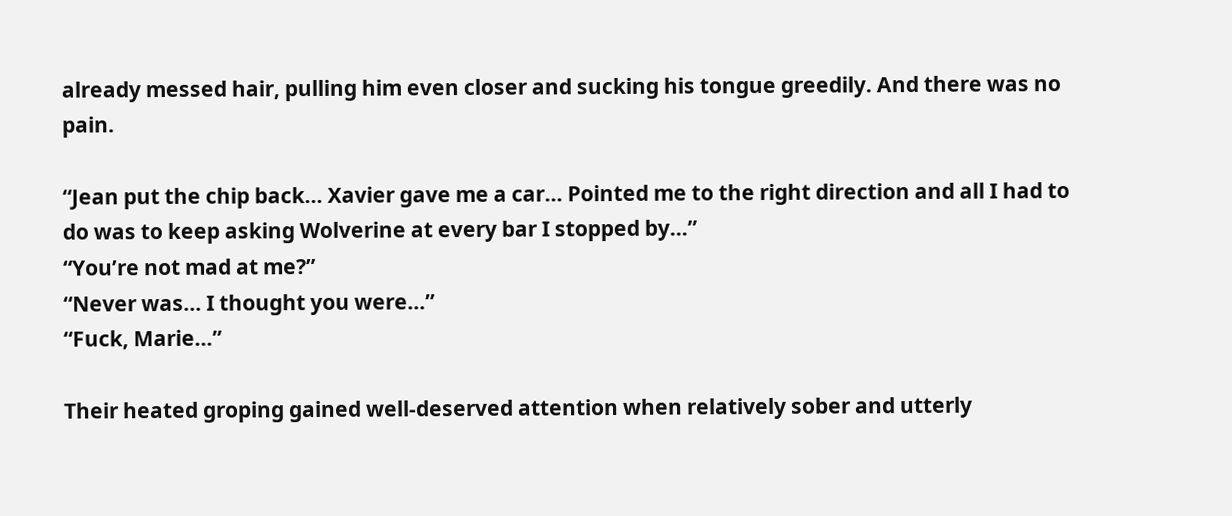already messed hair, pulling him even closer and sucking his tongue greedily. And there was no pain.

“Jean put the chip back… Xavier gave me a car… Pointed me to the right direction and all I had to do was to keep asking Wolverine at every bar I stopped by…”
“You’re not mad at me?”
“Never was… I thought you were…”
“Fuck, Marie…”

Their heated groping gained well-deserved attention when relatively sober and utterly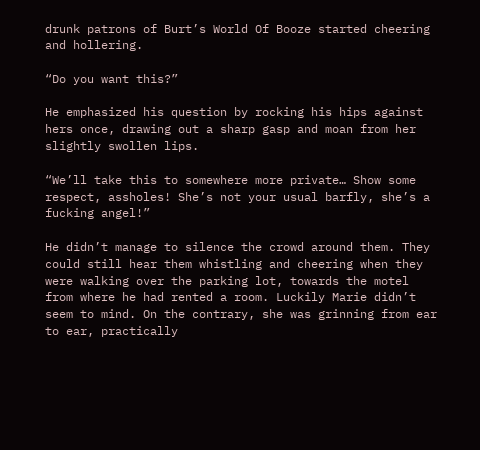drunk patrons of Burt’s World Of Booze started cheering and hollering.

“Do you want this?”

He emphasized his question by rocking his hips against hers once, drawing out a sharp gasp and moan from her slightly swollen lips.

“We’ll take this to somewhere more private… Show some respect, assholes! She’s not your usual barfly, she’s a fucking angel!”

He didn’t manage to silence the crowd around them. They could still hear them whistling and cheering when they were walking over the parking lot, towards the motel from where he had rented a room. Luckily Marie didn’t seem to mind. On the contrary, she was grinning from ear to ear, practically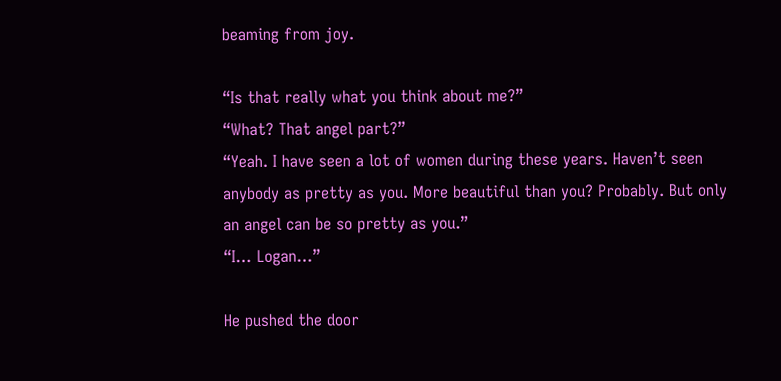beaming from joy.

“Is that really what you think about me?”
“What? That angel part?”
“Yeah. I have seen a lot of women during these years. Haven’t seen anybody as pretty as you. More beautiful than you? Probably. But only an angel can be so pretty as you.”
“I… Logan…”

He pushed the door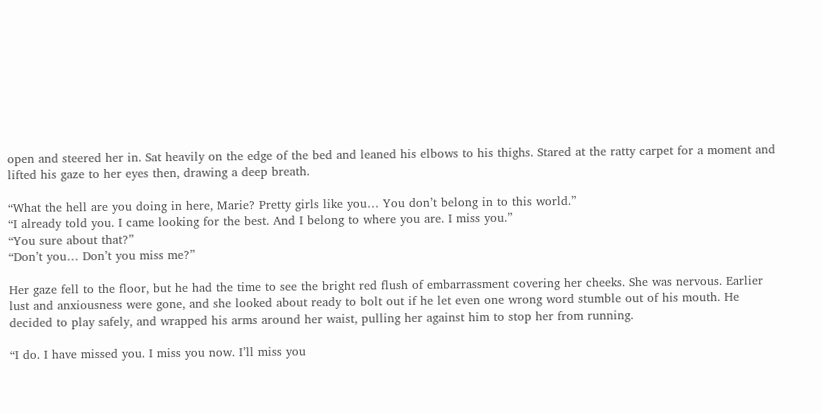open and steered her in. Sat heavily on the edge of the bed and leaned his elbows to his thighs. Stared at the ratty carpet for a moment and lifted his gaze to her eyes then, drawing a deep breath.

“What the hell are you doing in here, Marie? Pretty girls like you… You don’t belong in to this world.”
“I already told you. I came looking for the best. And I belong to where you are. I miss you.”
“You sure about that?”
“Don’t you… Don’t you miss me?”

Her gaze fell to the floor, but he had the time to see the bright red flush of embarrassment covering her cheeks. She was nervous. Earlier lust and anxiousness were gone, and she looked about ready to bolt out if he let even one wrong word stumble out of his mouth. He decided to play safely, and wrapped his arms around her waist, pulling her against him to stop her from running.

“I do. I have missed you. I miss you now. I’ll miss you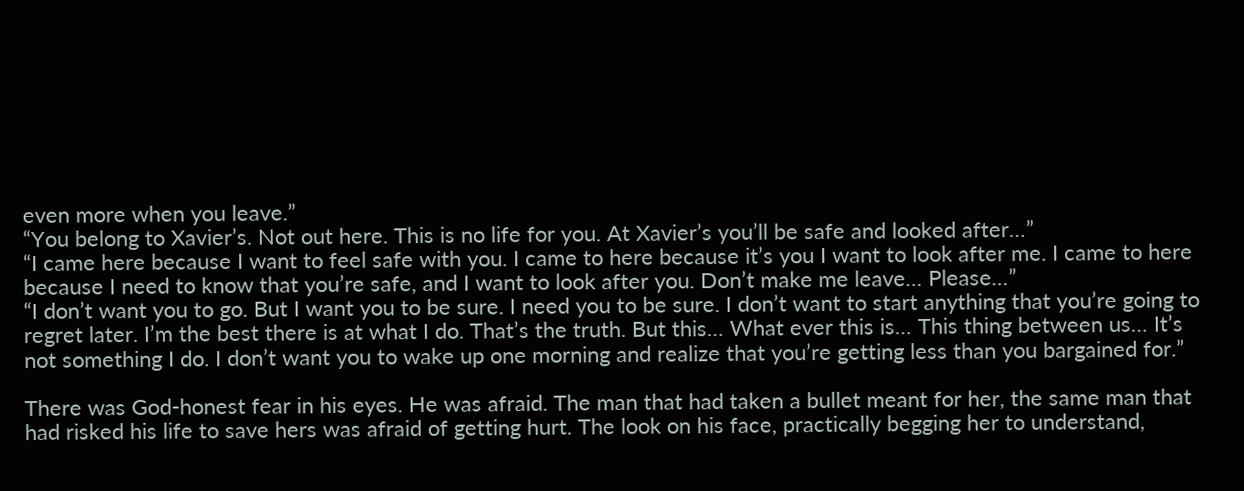even more when you leave.”
“You belong to Xavier’s. Not out here. This is no life for you. At Xavier’s you’ll be safe and looked after…”
“I came here because I want to feel safe with you. I came to here because it’s you I want to look after me. I came to here because I need to know that you’re safe, and I want to look after you. Don’t make me leave… Please…”
“I don’t want you to go. But I want you to be sure. I need you to be sure. I don’t want to start anything that you’re going to regret later. I’m the best there is at what I do. That’s the truth. But this… What ever this is… This thing between us… It’s not something I do. I don’t want you to wake up one morning and realize that you’re getting less than you bargained for.”

There was God-honest fear in his eyes. He was afraid. The man that had taken a bullet meant for her, the same man that had risked his life to save hers was afraid of getting hurt. The look on his face, practically begging her to understand,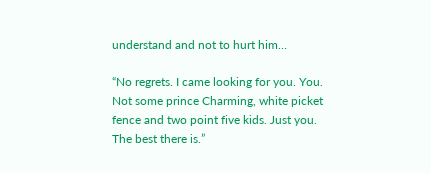understand and not to hurt him…

“No regrets. I came looking for you. You. Not some prince Charming, white picket fence and two point five kids. Just you. The best there is.”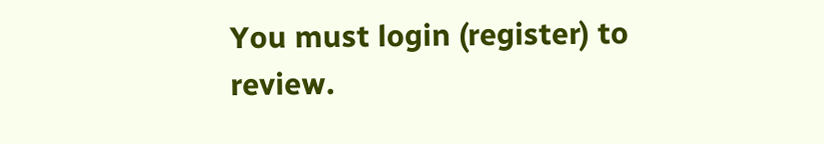You must login (register) to review.